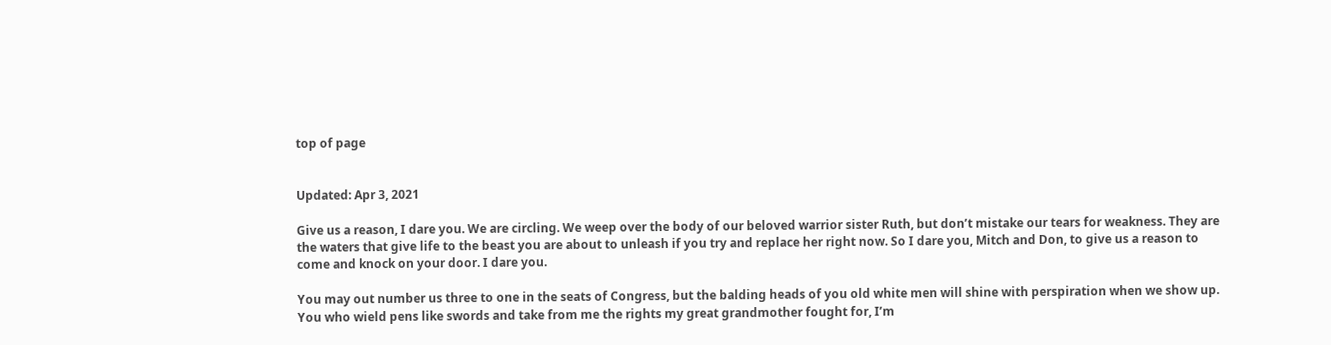top of page


Updated: Apr 3, 2021

Give us a reason, I dare you. We are circling. We weep over the body of our beloved warrior sister Ruth, but don’t mistake our tears for weakness. They are the waters that give life to the beast you are about to unleash if you try and replace her right now. So I dare you, Mitch and Don, to give us a reason to come and knock on your door. I dare you.

You may out number us three to one in the seats of Congress, but the balding heads of you old white men will shine with perspiration when we show up. You who wield pens like swords and take from me the rights my great grandmother fought for, I’m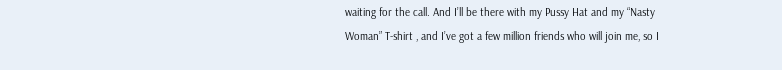waiting for the call. And I’ll be there with my Pussy Hat and my “Nasty Woman” T-shirt , and I’ve got a few million friends who will join me, so I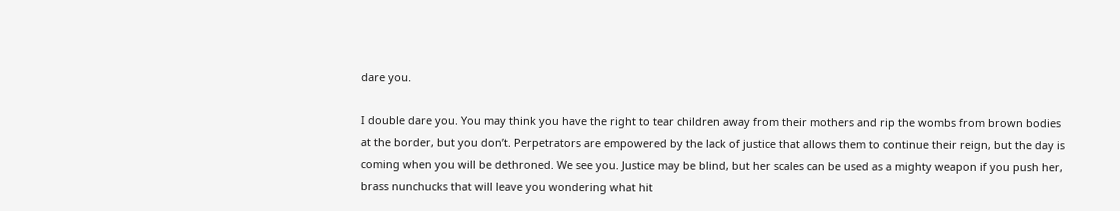dare you.

I double dare you. You may think you have the right to tear children away from their mothers and rip the wombs from brown bodies at the border, but you don’t. Perpetrators are empowered by the lack of justice that allows them to continue their reign, but the day is coming when you will be dethroned. We see you. Justice may be blind, but her scales can be used as a mighty weapon if you push her, brass nunchucks that will leave you wondering what hit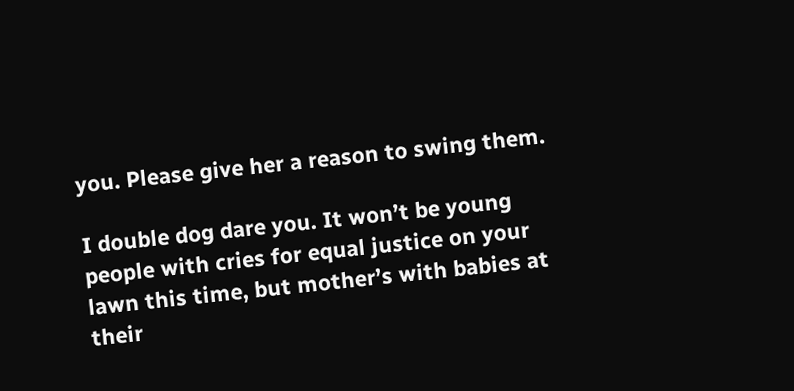you. Please give her a reason to swing them.

I double dog dare you. It won’t be young people with cries for equal justice on your lawn this time, but mother’s with babies at their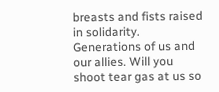breasts and fists raised in solidarity. Generations of us and our allies. Will you shoot tear gas at us so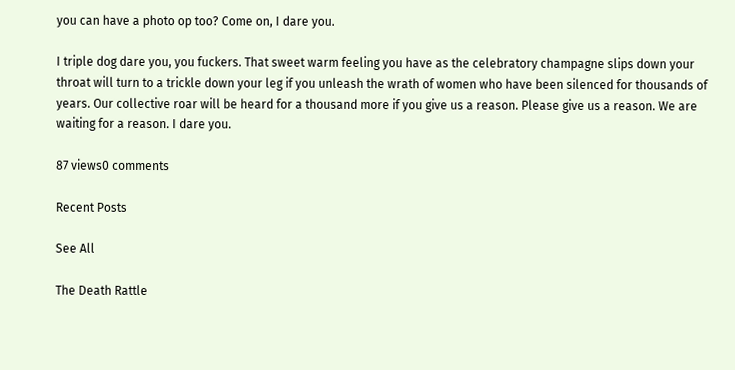you can have a photo op too? Come on, I dare you.

I triple dog dare you, you fuckers. That sweet warm feeling you have as the celebratory champagne slips down your throat will turn to a trickle down your leg if you unleash the wrath of women who have been silenced for thousands of years. Our collective roar will be heard for a thousand more if you give us a reason. Please give us a reason. We are waiting for a reason. I dare you.

87 views0 comments

Recent Posts

See All

The Death Rattle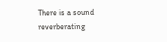There is a sound reverberating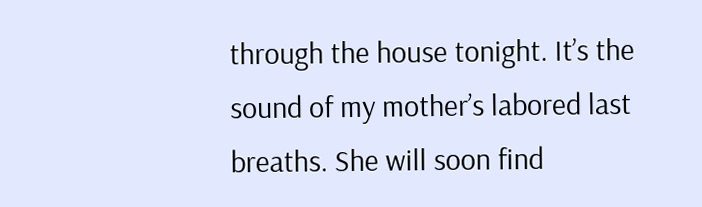through the house tonight. It’s the sound of my mother’s labored last breaths. She will soon find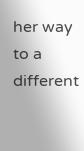her way to a different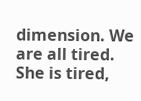dimension. We are all tired. She is tired,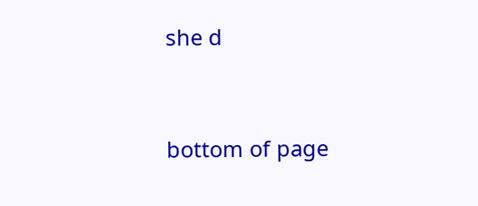she d


bottom of page